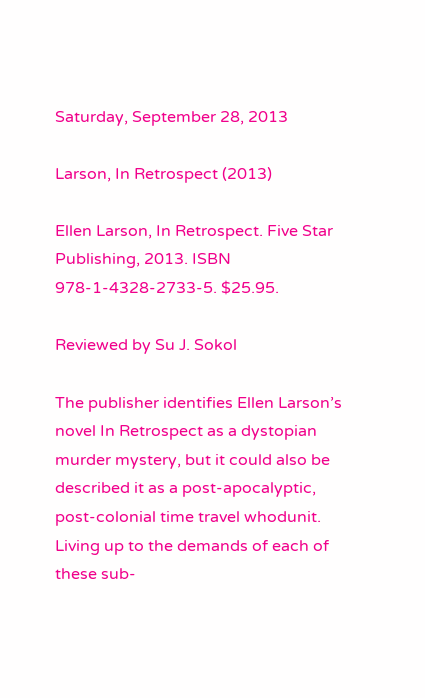Saturday, September 28, 2013

Larson, In Retrospect (2013)

Ellen Larson, In Retrospect. Five Star Publishing, 2013. ISBN 978-1-4328-2733-5. $25.95.

Reviewed by Su J. Sokol

The publisher identifies Ellen Larson’s novel In Retrospect as a dystopian murder mystery, but it could also be described it as a post-apocalyptic, post-colonial time travel whodunit. Living up to the demands of each of these sub-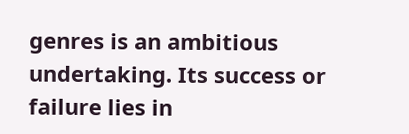genres is an ambitious undertaking. Its success or failure lies in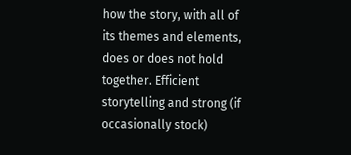how the story, with all of its themes and elements, does or does not hold together. Efficient storytelling and strong (if occasionally stock)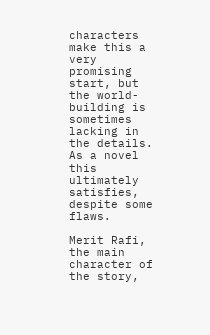characters make this a very promising start, but the world-building is sometimes lacking in the details. As a novel this ultimately satisfies, despite some flaws.

Merit Rafi, the main character of the story,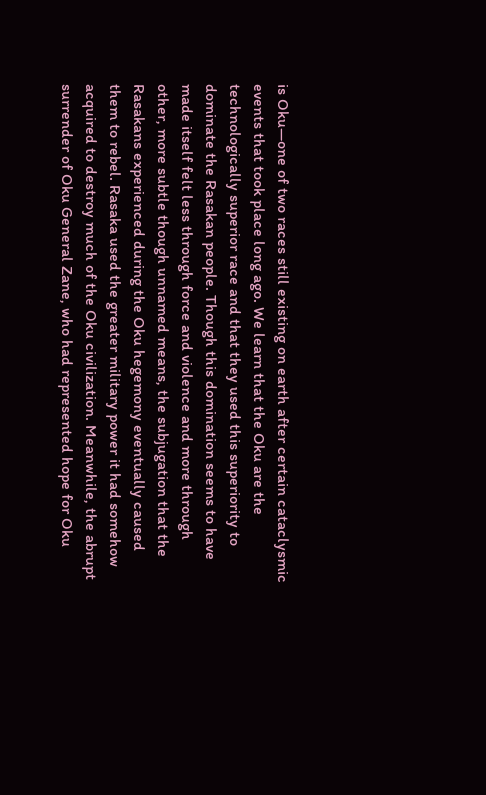is Oku—one of two races still existing on earth after certain cataclysmic events that took place long ago. We learn that the Oku are the technologically superior race and that they used this superiority to dominate the Rasakan people. Though this domination seems to have made itself felt less through force and violence and more through other, more subtle though unnamed means, the subjugation that the Rasakans experienced during the Oku hegemony eventually caused them to rebel. Rasaka used the greater military power it had somehow acquired to destroy much of the Oku civilization. Meanwhile, the abrupt surrender of Oku General Zane, who had represented hope for Oku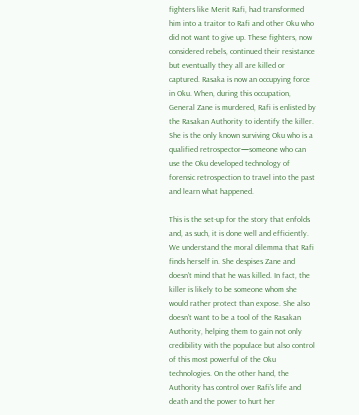fighters like Merit Rafi, had transformed him into a traitor to Rafi and other Oku who did not want to give up. These fighters, now considered rebels, continued their resistance but eventually they all are killed or captured. Rasaka is now an occupying force in Oku. When, during this occupation, General Zane is murdered, Rafi is enlisted by the Rasakan Authority to identify the killer. She is the only known surviving Oku who is a qualified retrospector—someone who can use the Oku developed technology of forensic retrospection to travel into the past and learn what happened.

This is the set-up for the story that enfolds and, as such, it is done well and efficiently. We understand the moral dilemma that Rafi finds herself in. She despises Zane and doesn’t mind that he was killed. In fact, the killer is likely to be someone whom she would rather protect than expose. She also doesn’t want to be a tool of the Rasakan Authority, helping them to gain not only credibility with the populace but also control of this most powerful of the Oku technologies. On the other hand, the Authority has control over Rafi’s life and death and the power to hurt her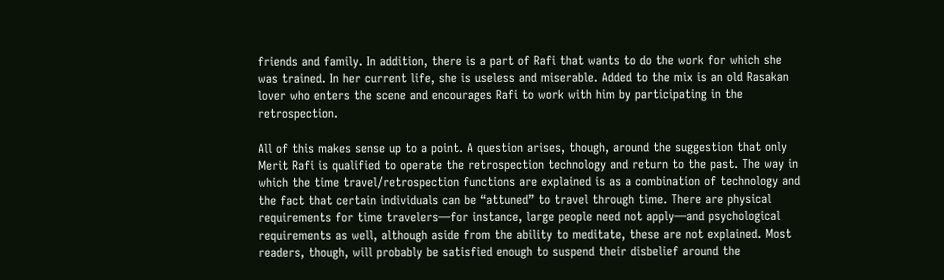friends and family. In addition, there is a part of Rafi that wants to do the work for which she was trained. In her current life, she is useless and miserable. Added to the mix is an old Rasakan lover who enters the scene and encourages Rafi to work with him by participating in the retrospection.

All of this makes sense up to a point. A question arises, though, around the suggestion that only Merit Rafi is qualified to operate the retrospection technology and return to the past. The way in which the time travel/retrospection functions are explained is as a combination of technology and the fact that certain individuals can be “attuned” to travel through time. There are physical requirements for time travelers—for instance, large people need not apply—and psychological requirements as well, although aside from the ability to meditate, these are not explained. Most readers, though, will probably be satisfied enough to suspend their disbelief around the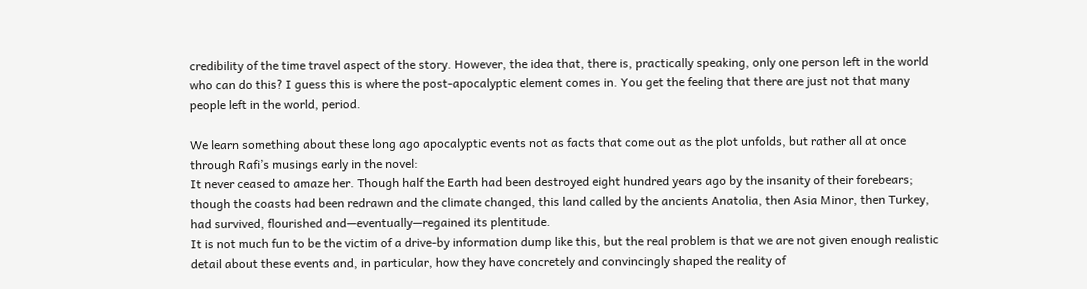credibility of the time travel aspect of the story. However, the idea that, there is, practically speaking, only one person left in the world who can do this? I guess this is where the post-apocalyptic element comes in. You get the feeling that there are just not that many people left in the world, period.

We learn something about these long ago apocalyptic events not as facts that come out as the plot unfolds, but rather all at once through Rafi’s musings early in the novel:
It never ceased to amaze her. Though half the Earth had been destroyed eight hundred years ago by the insanity of their forebears; though the coasts had been redrawn and the climate changed, this land called by the ancients Anatolia, then Asia Minor, then Turkey, had survived, flourished and—eventually—regained its plentitude.
It is not much fun to be the victim of a drive-by information dump like this, but the real problem is that we are not given enough realistic detail about these events and, in particular, how they have concretely and convincingly shaped the reality of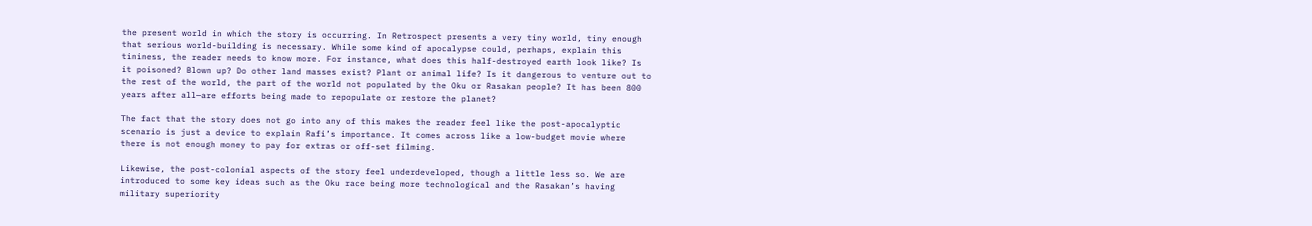the present world in which the story is occurring. In Retrospect presents a very tiny world, tiny enough that serious world-building is necessary. While some kind of apocalypse could, perhaps, explain this tininess, the reader needs to know more. For instance, what does this half-destroyed earth look like? Is it poisoned? Blown up? Do other land masses exist? Plant or animal life? Is it dangerous to venture out to the rest of the world, the part of the world not populated by the Oku or Rasakan people? It has been 800 years after all—are efforts being made to repopulate or restore the planet?

The fact that the story does not go into any of this makes the reader feel like the post-apocalyptic scenario is just a device to explain Rafi’s importance. It comes across like a low-budget movie where there is not enough money to pay for extras or off-set filming.

Likewise, the post-colonial aspects of the story feel underdeveloped, though a little less so. We are introduced to some key ideas such as the Oku race being more technological and the Rasakan’s having military superiority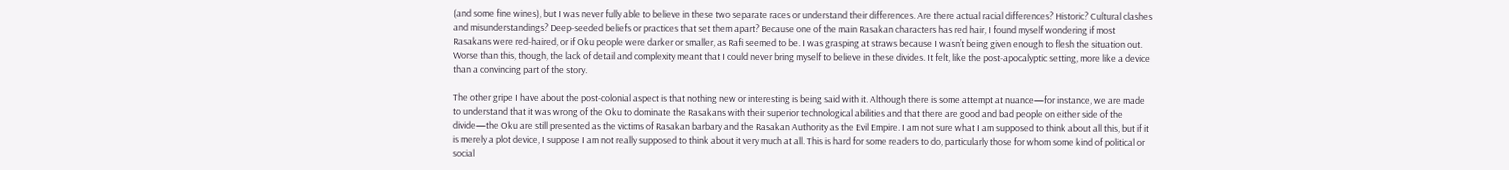(and some fine wines), but I was never fully able to believe in these two separate races or understand their differences. Are there actual racial differences? Historic? Cultural clashes and misunderstandings? Deep-seeded beliefs or practices that set them apart? Because one of the main Rasakan characters has red hair, I found myself wondering if most Rasakans were red-haired, or if Oku people were darker or smaller, as Rafi seemed to be. I was grasping at straws because I wasn’t being given enough to flesh the situation out. Worse than this, though, the lack of detail and complexity meant that I could never bring myself to believe in these divides. It felt, like the post-apocalyptic setting, more like a device than a convincing part of the story.

The other gripe I have about the post-colonial aspect is that nothing new or interesting is being said with it. Although there is some attempt at nuance—for instance, we are made to understand that it was wrong of the Oku to dominate the Rasakans with their superior technological abilities and that there are good and bad people on either side of the divide—the Oku are still presented as the victims of Rasakan barbary and the Rasakan Authority as the Evil Empire. I am not sure what I am supposed to think about all this, but if it is merely a plot device, I suppose I am not really supposed to think about it very much at all. This is hard for some readers to do, particularly those for whom some kind of political or social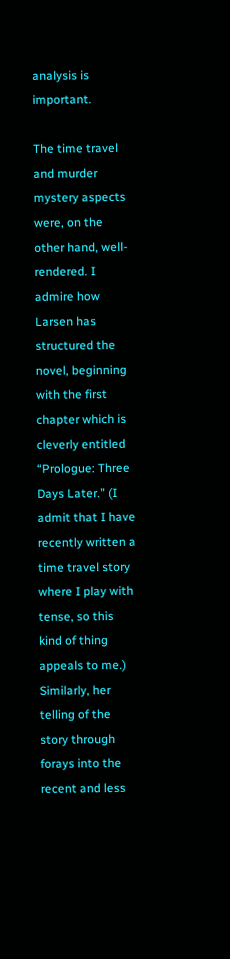analysis is important.

The time travel and murder mystery aspects were, on the other hand, well-rendered. I admire how Larsen has structured the novel, beginning with the first chapter which is cleverly entitled “Prologue: Three Days Later.” (I admit that I have recently written a time travel story where I play with tense, so this kind of thing appeals to me.) Similarly, her telling of the story through forays into the recent and less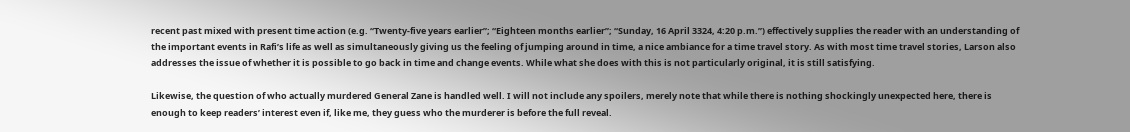recent past mixed with present time action (e.g. “Twenty-five years earlier”; “Eighteen months earlier”; “Sunday, 16 April 3324, 4:20 p.m.”) effectively supplies the reader with an understanding of the important events in Rafi’s life as well as simultaneously giving us the feeling of jumping around in time, a nice ambiance for a time travel story. As with most time travel stories, Larson also addresses the issue of whether it is possible to go back in time and change events. While what she does with this is not particularly original, it is still satisfying.

Likewise, the question of who actually murdered General Zane is handled well. I will not include any spoilers, merely note that while there is nothing shockingly unexpected here, there is enough to keep readers’ interest even if, like me, they guess who the murderer is before the full reveal.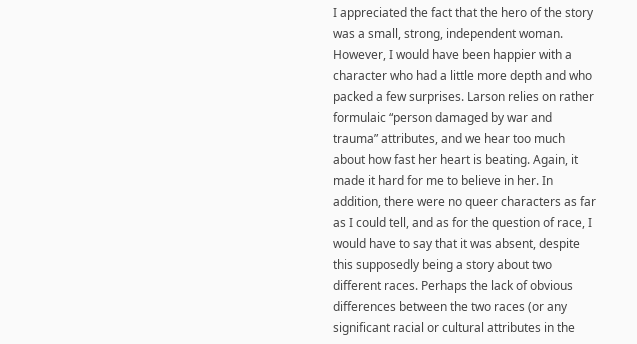I appreciated the fact that the hero of the story was a small, strong, independent woman. However, I would have been happier with a character who had a little more depth and who packed a few surprises. Larson relies on rather formulaic “person damaged by war and trauma” attributes, and we hear too much about how fast her heart is beating. Again, it made it hard for me to believe in her. In addition, there were no queer characters as far as I could tell, and as for the question of race, I would have to say that it was absent, despite this supposedly being a story about two different races. Perhaps the lack of obvious differences between the two races (or any significant racial or cultural attributes in the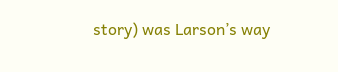story) was Larson’s way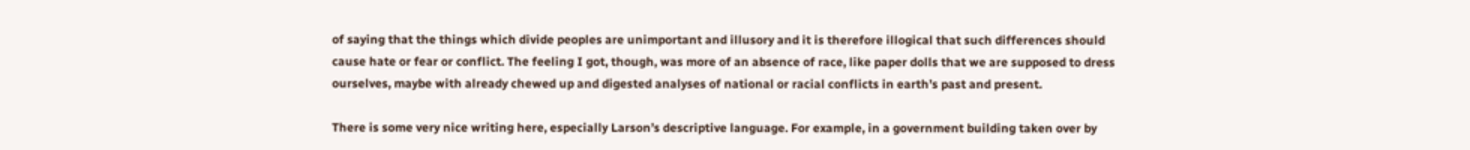of saying that the things which divide peoples are unimportant and illusory and it is therefore illogical that such differences should cause hate or fear or conflict. The feeling I got, though, was more of an absence of race, like paper dolls that we are supposed to dress ourselves, maybe with already chewed up and digested analyses of national or racial conflicts in earth’s past and present.

There is some very nice writing here, especially Larson’s descriptive language. For example, in a government building taken over by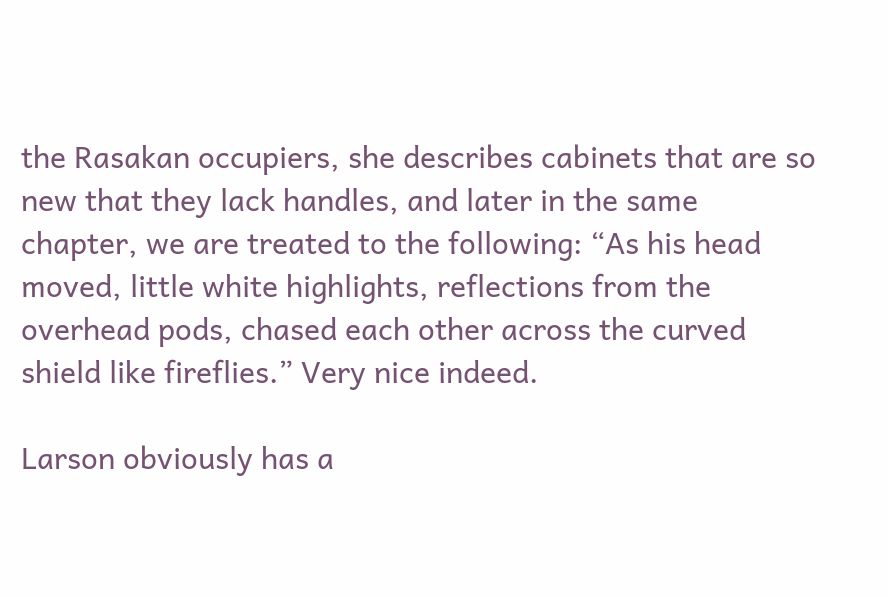the Rasakan occupiers, she describes cabinets that are so new that they lack handles, and later in the same chapter, we are treated to the following: “As his head moved, little white highlights, reflections from the overhead pods, chased each other across the curved shield like fireflies.” Very nice indeed.

Larson obviously has a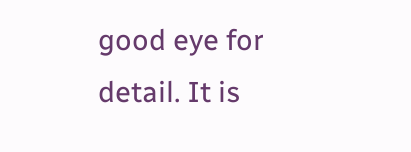good eye for detail. It is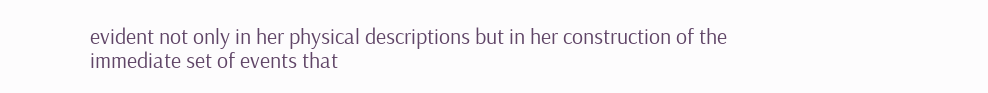evident not only in her physical descriptions but in her construction of the immediate set of events that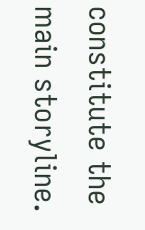constitute the main storyline.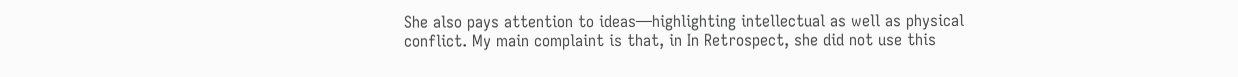She also pays attention to ideas—highlighting intellectual as well as physical conflict. My main complaint is that, in In Retrospect, she did not use this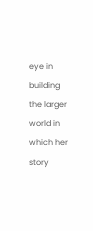eye in building the larger world in which her story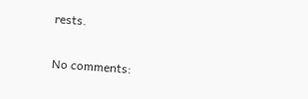rests.

No comments: